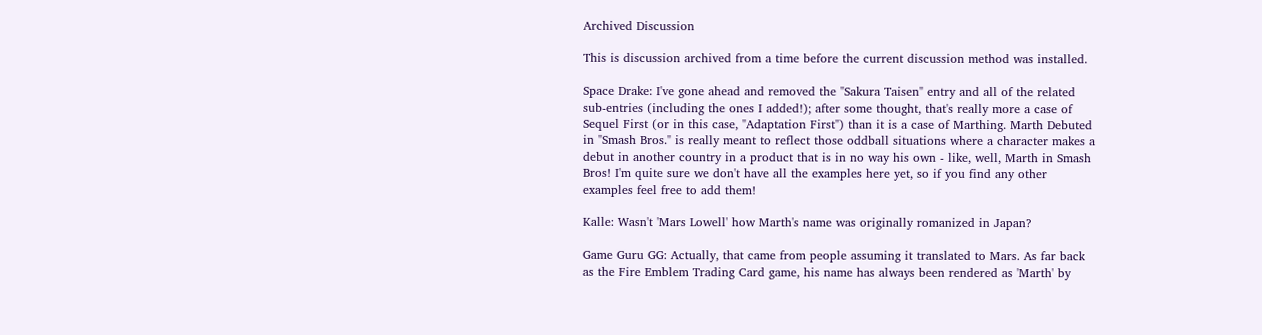Archived Discussion

This is discussion archived from a time before the current discussion method was installed.

Space Drake: I've gone ahead and removed the "Sakura Taisen" entry and all of the related sub-entries (including the ones I added!); after some thought, that's really more a case of Sequel First (or in this case, "Adaptation First") than it is a case of Marthing. Marth Debuted in "Smash Bros." is really meant to reflect those oddball situations where a character makes a debut in another country in a product that is in no way his own - like, well, Marth in Smash Bros! I'm quite sure we don't have all the examples here yet, so if you find any other examples feel free to add them!

Kalle: Wasn't 'Mars Lowell' how Marth's name was originally romanized in Japan?

Game Guru GG: Actually, that came from people assuming it translated to Mars. As far back as the Fire Emblem Trading Card game, his name has always been rendered as 'Marth' by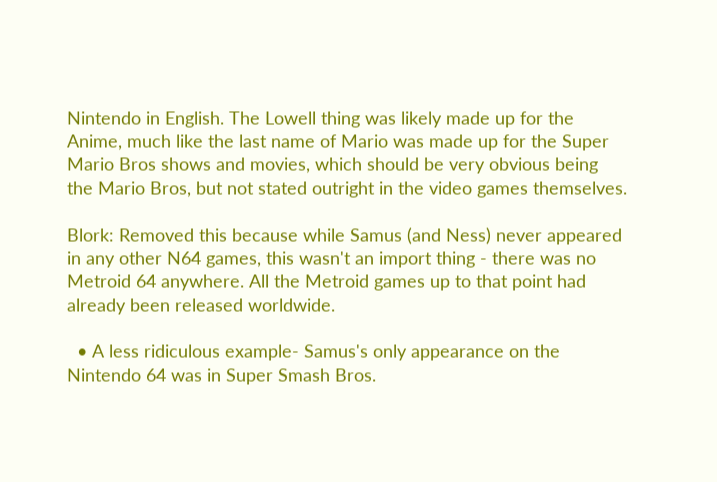Nintendo in English. The Lowell thing was likely made up for the Anime, much like the last name of Mario was made up for the Super Mario Bros shows and movies, which should be very obvious being the Mario Bros, but not stated outright in the video games themselves.

Blork: Removed this because while Samus (and Ness) never appeared in any other N64 games, this wasn't an import thing - there was no Metroid 64 anywhere. All the Metroid games up to that point had already been released worldwide.

  • A less ridiculous example- Samus's only appearance on the Nintendo 64 was in Super Smash Bros.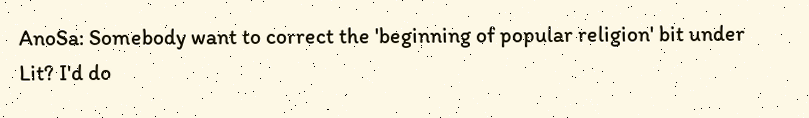AnoSa: Somebody want to correct the 'beginning of popular religion' bit under Lit? I'd do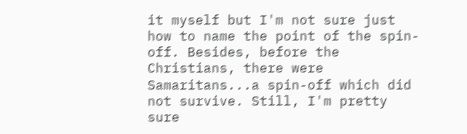it myself but I'm not sure just how to name the point of the spin-off. Besides, before the Christians, there were Samaritans...a spin-off which did not survive. Still, I'm pretty sure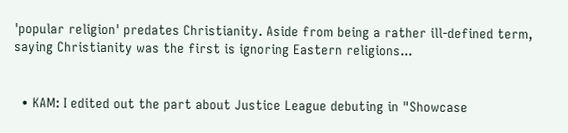'popular religion' predates Christianity. Aside from being a rather ill-defined term, saying Christianity was the first is ignoring Eastern religions...


  • KAM: I edited out the part about Justice League debuting in "Showcase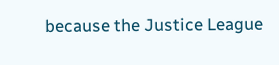because the Justice League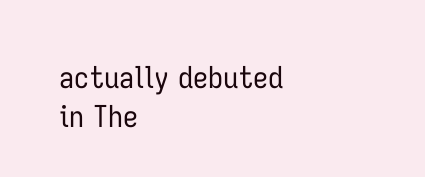actually debuted in The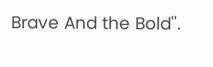Brave And the Bold''.